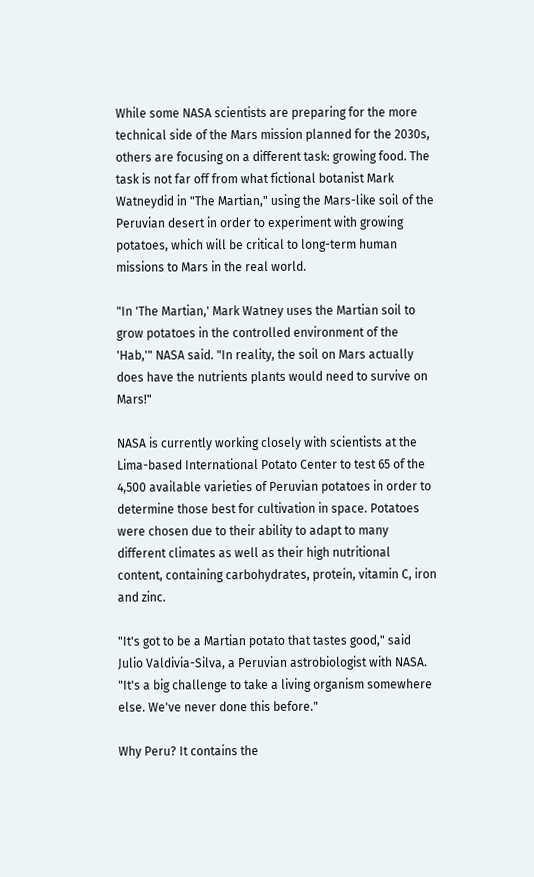While some NASA scientists are preparing for the more technical side of the Mars mission planned for the 2030s, others are focusing on a different task: growing food. The task is not far off from what fictional botanist Mark Watneydid in "The Martian," using the Mars-like soil of the Peruvian desert in order to experiment with growing potatoes, which will be critical to long-term human missions to Mars in the real world.

"In 'The Martian,' Mark Watney uses the Martian soil to grow potatoes in the controlled environment of the 'Hab,'" NASA said. "In reality, the soil on Mars actually does have the nutrients plants would need to survive on Mars!"

NASA is currently working closely with scientists at the Lima-based International Potato Center to test 65 of the 4,500 available varieties of Peruvian potatoes in order to determine those best for cultivation in space. Potatoes were chosen due to their ability to adapt to many different climates as well as their high nutritional content, containing carbohydrates, protein, vitamin C, iron and zinc.

"It's got to be a Martian potato that tastes good," said Julio Valdivia-Silva, a Peruvian astrobiologist with NASA. "It's a big challenge to take a living organism somewhere else. We've never done this before."

Why Peru? It contains the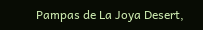Pampas de La Joya Desert,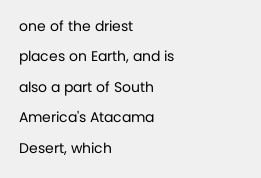one of the driest places on Earth, and is also a part of South America's Atacama Desert, which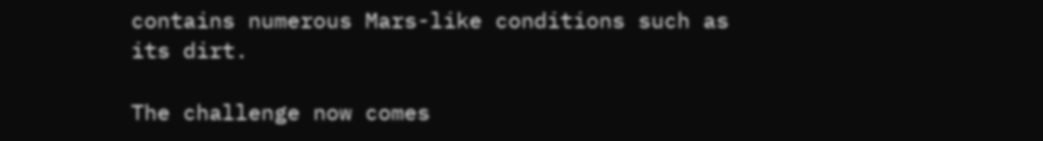contains numerous Mars-like conditions such as its dirt.

The challenge now comes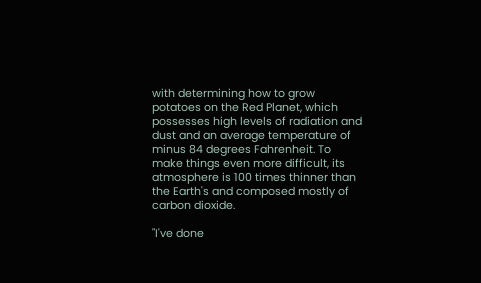with determining how to grow potatoes on the Red Planet, which possesses high levels of radiation and dust and an average temperature of minus 84 degrees Fahrenheit. To make things even more difficult, its atmosphere is 100 times thinner than the Earth's and composed mostly of carbon dioxide.

"I've done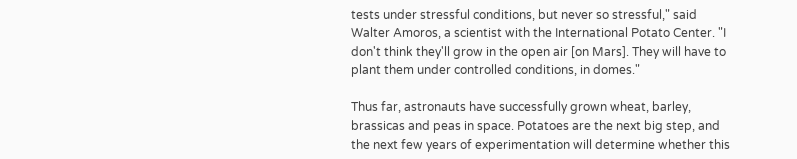tests under stressful conditions, but never so stressful," said Walter Amoros, a scientist with the International Potato Center. "I don't think they'll grow in the open air [on Mars]. They will have to plant them under controlled conditions, in domes."

Thus far, astronauts have successfully grown wheat, barley, brassicas and peas in space. Potatoes are the next big step, and the next few years of experimentation will determine whether this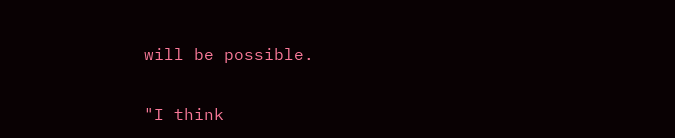will be possible.

"I think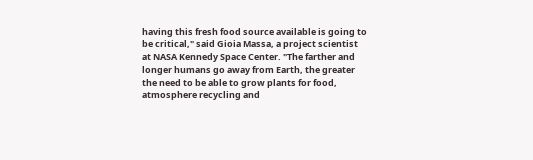having this fresh food source available is going to be critical," said Gioia Massa, a project scientist at NASA Kennedy Space Center. "The farther and longer humans go away from Earth, the greater the need to be able to grow plants for food, atmosphere recycling and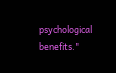psychological benefits."